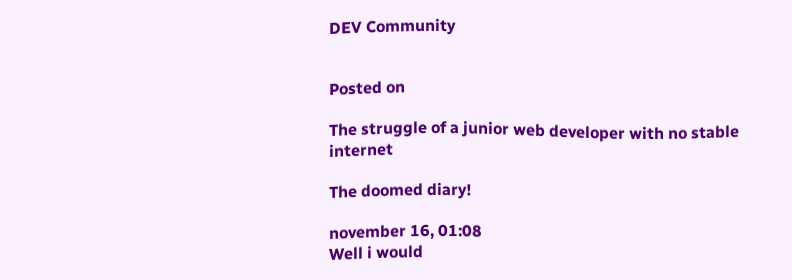DEV Community


Posted on

The struggle of a junior web developer with no stable internet

The doomed diary!

november 16, 01:08
Well i would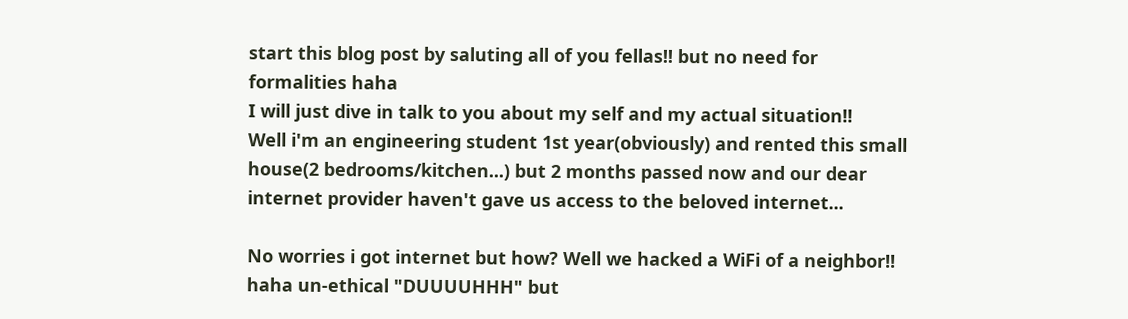start this blog post by saluting all of you fellas!! but no need for formalities haha
I will just dive in talk to you about my self and my actual situation!!
Well i'm an engineering student 1st year(obviously) and rented this small house(2 bedrooms/kitchen...) but 2 months passed now and our dear internet provider haven't gave us access to the beloved internet...

No worries i got internet but how? Well we hacked a WiFi of a neighbor!! haha un-ethical "DUUUUHHH" but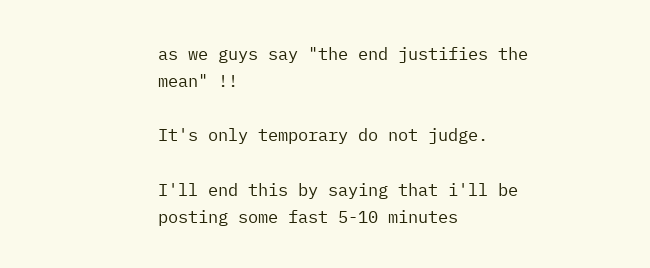as we guys say "the end justifies the mean" !!

It's only temporary do not judge.

I'll end this by saying that i'll be posting some fast 5-10 minutes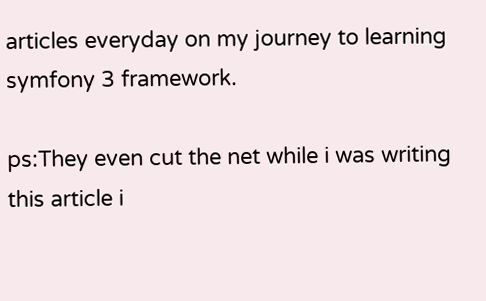articles everyday on my journey to learning symfony 3 framework.

ps:They even cut the net while i was writing this article i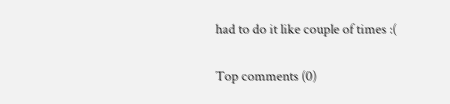had to do it like couple of times :(

Top comments (0)